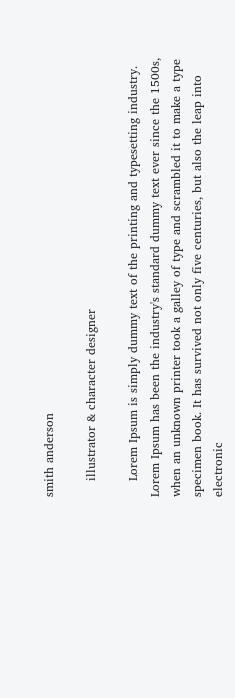smith anderson

    illustrator & character designer

    Lorem Ipsum is simply dummy text of the printing and typesetting industry. Lorem Ipsum has been the industry's standard dummy text ever since the 1500s, when an unknown printer took a galley of type and scrambled it to make a type specimen book. It has survived not only five centuries, but also the leap into electronic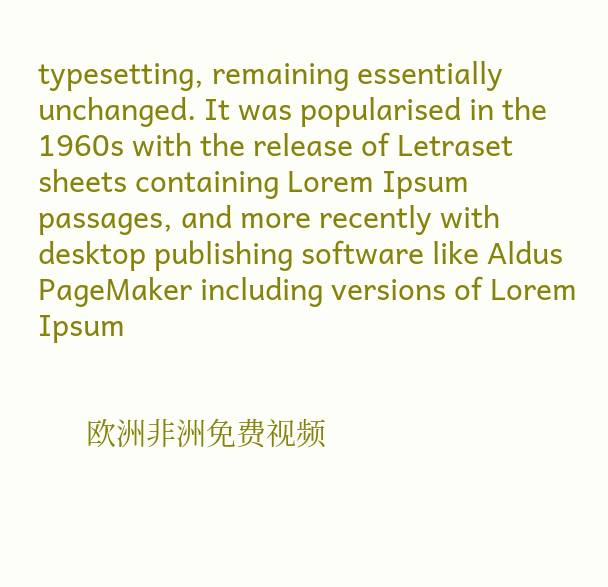typesetting, remaining essentially unchanged. It was popularised in the 1960s with the release of Letraset sheets containing Lorem Ipsum passages, and more recently with desktop publishing software like Aldus PageMaker including versions of Lorem Ipsum


      欧洲非洲免费视频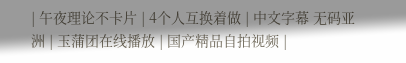| 午夜理论不卡片 | 4个人互换着做 | 中文字幕 无码亚洲 | 玉蒲团在线播放 | 国产精品自拍视频 |